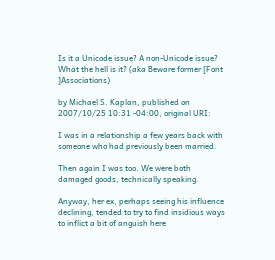Is it a Unicode issue? A non-Unicode issue? What the hell is it? (aka Beware former [Font ]Associations)

by Michael S. Kaplan, published on 2007/10/25 10:31 -04:00, original URI:

I was in a relationship a few years back with someone who had previously been married.

Then again I was too. We were both damaged goods, technically speaking.

Anyway, her ex, perhaps seeing his influence declining, tended to try to find insidious ways to inflict a bit of anguish here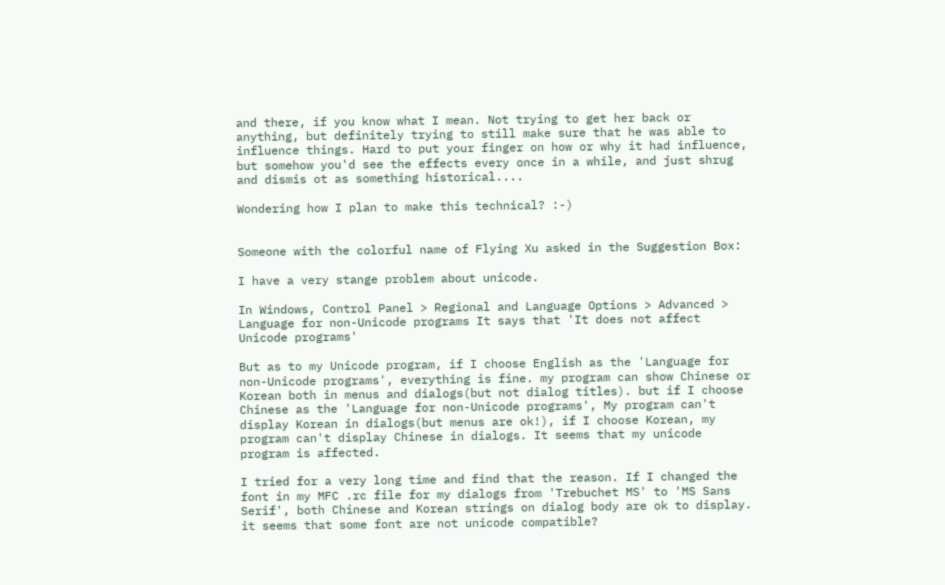and there, if you know what I mean. Not trying to get her back or anything, but definitely trying to still make sure that he was able to influence things. Hard to put your finger on how or why it had influence, but somehow you'd see the effects every once in a while, and just shrug and dismis ot as something historical....

Wondering how I plan to make this technical? :-)


Someone with the colorful name of Flying Xu asked in the Suggestion Box:

I have a very stange problem about unicode.

In Windows, Control Panel > Regional and Language Options > Advanced > Language for non-Unicode programs It says that 'It does not affect Unicode programs'

But as to my Unicode program, if I choose English as the 'Language for non-Unicode programs', everything is fine. my program can show Chinese or Korean both in menus and dialogs(but not dialog titles). but if I choose Chinese as the 'Language for non-Unicode programs', My program can't display Korean in dialogs(but menus are ok!), if I choose Korean, my program can't display Chinese in dialogs. It seems that my unicode program is affected.

I tried for a very long time and find that the reason. If I changed the font in my MFC .rc file for my dialogs from 'Trebuchet MS' to 'MS Sans Serif', both Chinese and Korean strings on dialog body are ok to display. it seems that some font are not unicode compatible?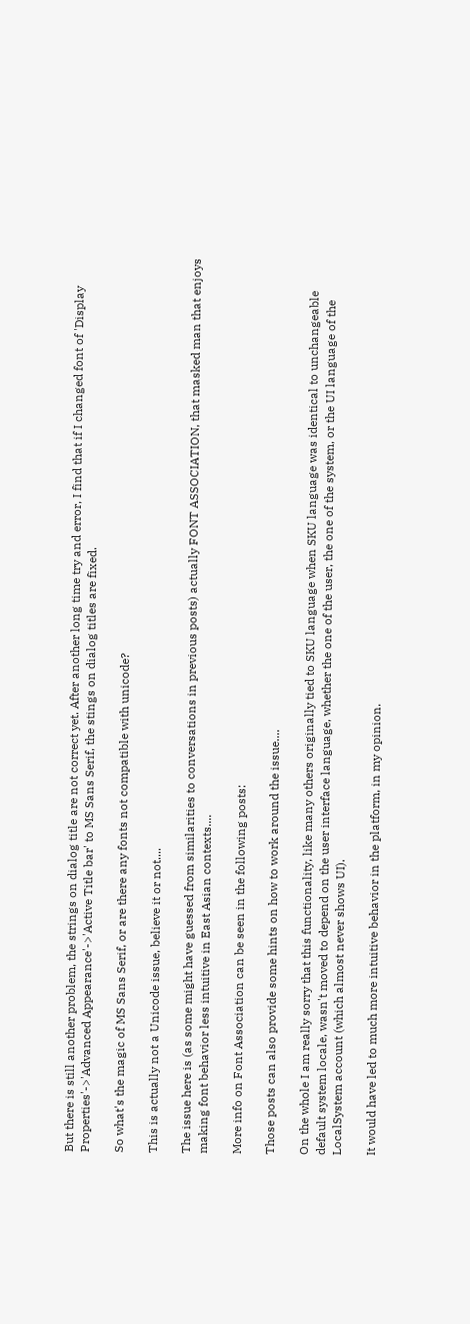But there is still another problem, the strings on dialog title are not correct yet. After another long time try and error, I find that if I changed font of 'Display Properties'->'Advanced Appearance'->'Active Title bar' to MS Sans Serif, the stings on dialog titles are fixed.

So what's the magic of MS Sans Serif, or are there any fonts not compatible with unicode?

This is actually not a Unicode issue, believe it or not....

The issue here is (as some might have guessed from similarities to conversations in previous posts) actually FONT ASSOCIATION, that masked man that enjoys making font behavior less intuitive in East Asian contexts....

More info on Font Association can be seen in the following posts:

Those posts can also provide some hints on how to work around the issue....

On the whole I am really sorry that this functionality, like many others originally tied to SKU language when SKU language was identical to unchangeable default system locale, wasn't moved to depend on the user interface language, whether the one of the user, the one of the system, or the UI language of the LocalSystem account (which almost never shows UI).

It would have led to much more intuitive behavior in the platform, in my opinion.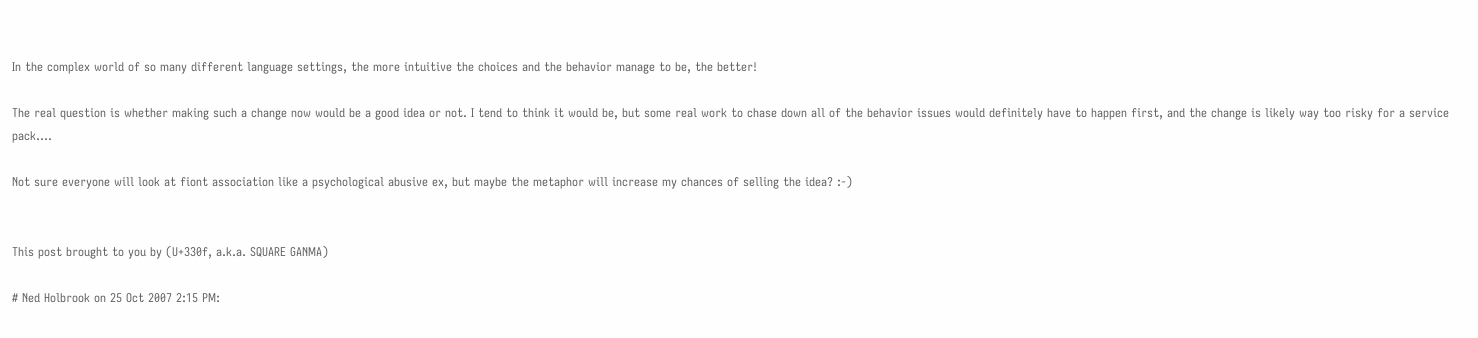In the complex world of so many different language settings, the more intuitive the choices and the behavior manage to be, the better!

The real question is whether making such a change now would be a good idea or not. I tend to think it would be, but some real work to chase down all of the behavior issues would definitely have to happen first, and the change is likely way too risky for a service pack....

Not sure everyone will look at fiont association like a psychological abusive ex, but maybe the metaphor will increase my chances of selling the idea? :-)


This post brought to you by (U+330f, a.k.a. SQUARE GANMA)

# Ned Holbrook on 25 Oct 2007 2:15 PM: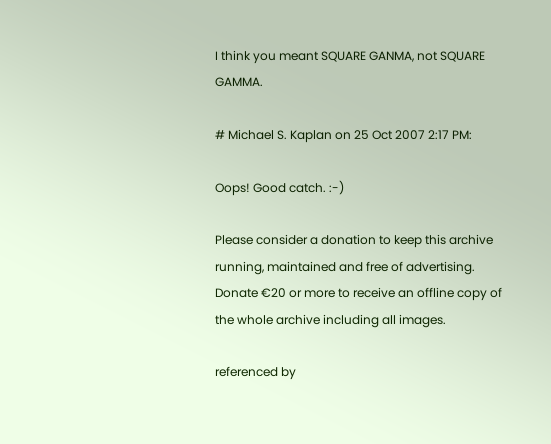I think you meant SQUARE GANMA, not SQUARE GAMMA.

# Michael S. Kaplan on 25 Oct 2007 2:17 PM:

Oops! Good catch. :-)

Please consider a donation to keep this archive running, maintained and free of advertising.
Donate €20 or more to receive an offline copy of the whole archive including all images.

referenced by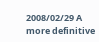2008/02/29 A more definitive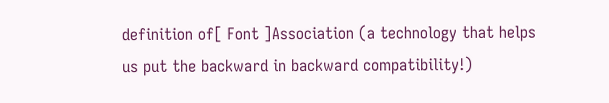definition of[ Font ]Association (a technology that helps us put the backward in backward compatibility!)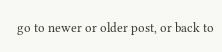go to newer or older post, or back to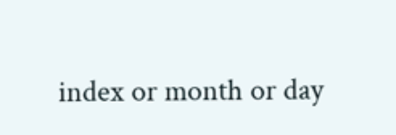index or month or day